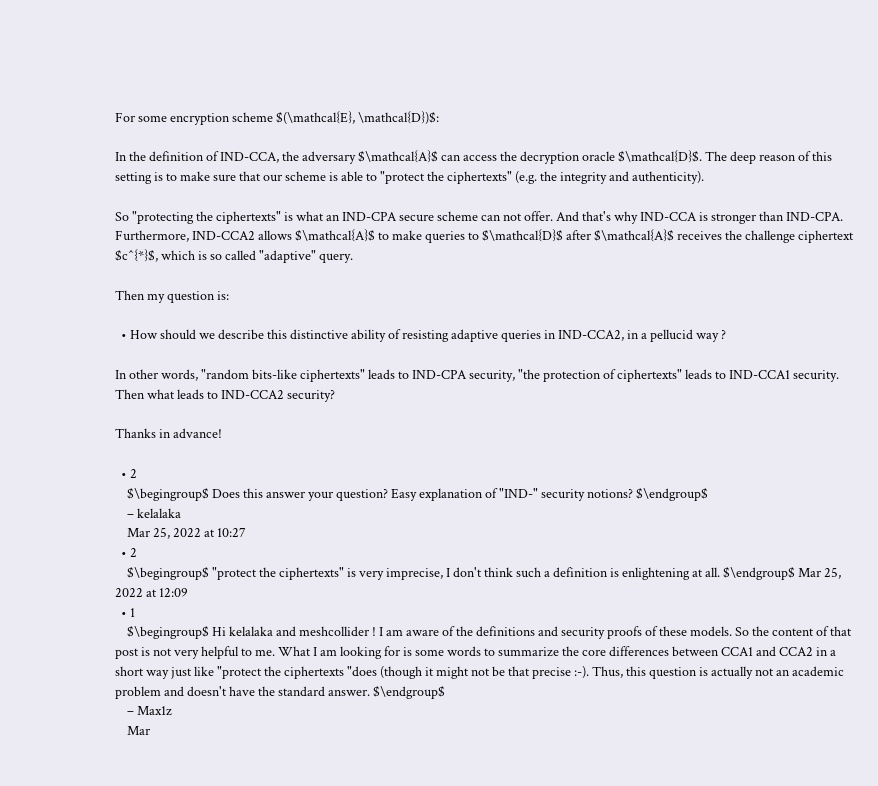For some encryption scheme $(\mathcal{E}, \mathcal{D})$:

In the definition of IND-CCA, the adversary $\mathcal{A}$ can access the decryption oracle $\mathcal{D}$. The deep reason of this setting is to make sure that our scheme is able to "protect the ciphertexts" (e.g. the integrity and authenticity).

So "protecting the ciphertexts" is what an IND-CPA secure scheme can not offer. And that's why IND-CCA is stronger than IND-CPA. Furthermore, IND-CCA2 allows $\mathcal{A}$ to make queries to $\mathcal{D}$ after $\mathcal{A}$ receives the challenge ciphertext $c^{*}$, which is so called "adaptive" query.

Then my question is:

  • How should we describe this distinctive ability of resisting adaptive queries in IND-CCA2, in a pellucid way ?

In other words, "random bits-like ciphertexts" leads to IND-CPA security, "the protection of ciphertexts" leads to IND-CCA1 security. Then what leads to IND-CCA2 security?

Thanks in advance!

  • 2
    $\begingroup$ Does this answer your question? Easy explanation of "IND-" security notions? $\endgroup$
    – kelalaka
    Mar 25, 2022 at 10:27
  • 2
    $\begingroup$ "protect the ciphertexts" is very imprecise, I don't think such a definition is enlightening at all. $\endgroup$ Mar 25, 2022 at 12:09
  • 1
    $\begingroup$ Hi kelalaka and meshcollider ! I am aware of the definitions and security proofs of these models. So the content of that post is not very helpful to me. What I am looking for is some words to summarize the core differences between CCA1 and CCA2 in a short way just like "protect the ciphertexts "does (though it might not be that precise :-). Thus, this question is actually not an academic problem and doesn't have the standard answer. $\endgroup$
    – Max1z
    Mar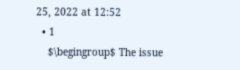25, 2022 at 12:52
  • 1
    $\begingroup$ The issue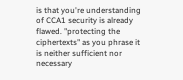is that you're understanding of CCA1 security is already flawed. "protecting the ciphertexts" as you phrase it is neither sufficient nor necessary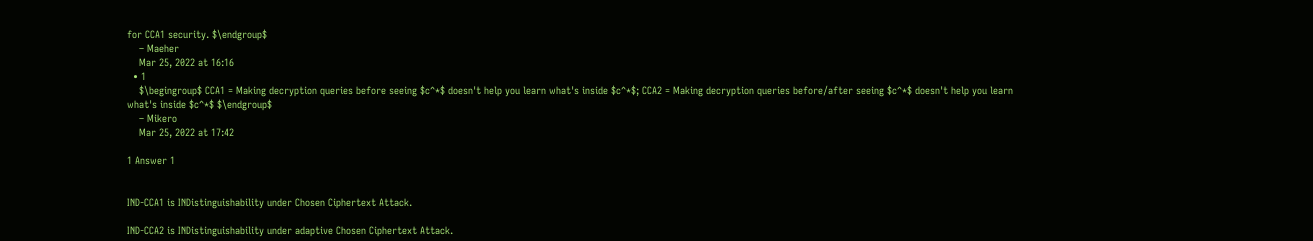for CCA1 security. $\endgroup$
    – Maeher
    Mar 25, 2022 at 16:16
  • 1
    $\begingroup$ CCA1 = Making decryption queries before seeing $c^*$ doesn't help you learn what's inside $c^*$; CCA2 = Making decryption queries before/after seeing $c^*$ doesn't help you learn what's inside $c^*$ $\endgroup$
    – Mikero
    Mar 25, 2022 at 17:42

1 Answer 1


IND-CCA1 is INDistinguishability under Chosen Ciphertext Attack.

IND-CCA2 is INDistinguishability under adaptive Chosen Ciphertext Attack.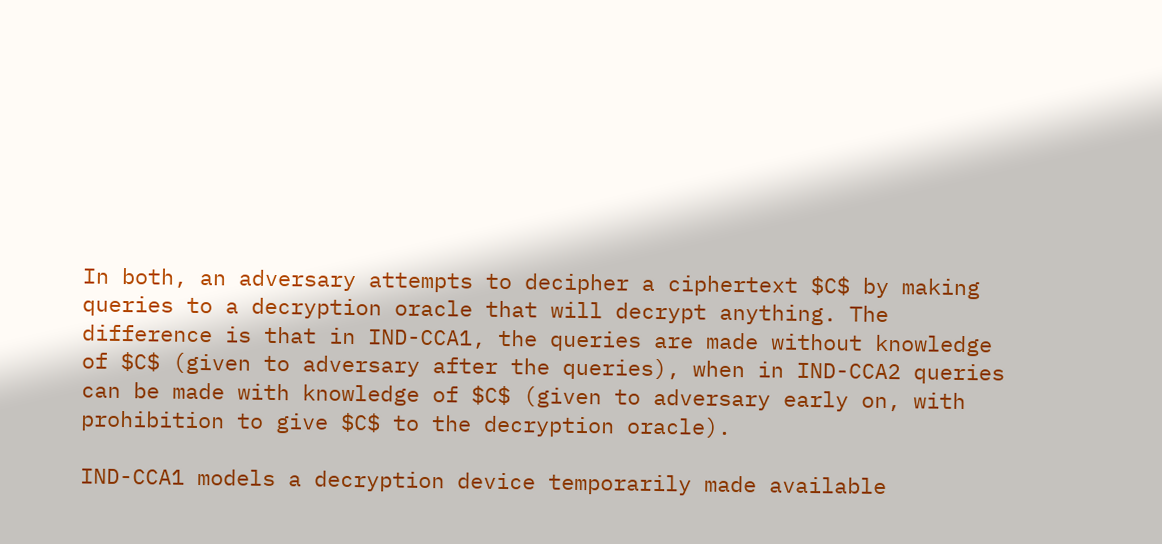In both, an adversary attempts to decipher a ciphertext $C$ by making queries to a decryption oracle that will decrypt anything. The difference is that in IND-CCA1, the queries are made without knowledge of $C$ (given to adversary after the queries), when in IND-CCA2 queries can be made with knowledge of $C$ (given to adversary early on, with prohibition to give $C$ to the decryption oracle).

IND-CCA1 models a decryption device temporarily made available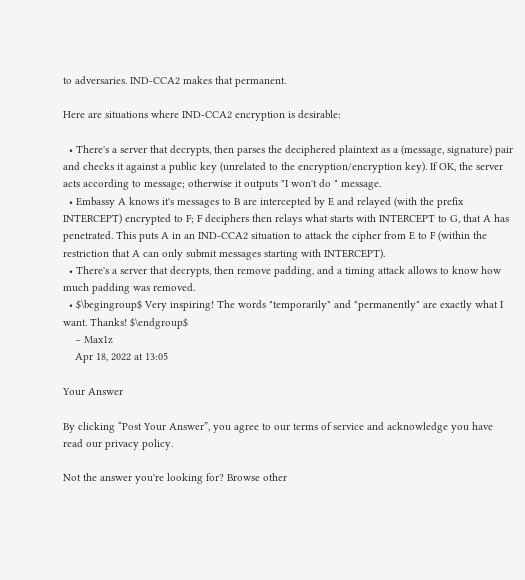to adversaries. IND-CCA2 makes that permanent.

Here are situations where IND-CCA2 encryption is desirable:

  • There's a server that decrypts, then parses the deciphered plaintext as a (message, signature) pair and checks it against a public key (unrelated to the encryption/encryption key). If OK, the server acts according to message; otherwise it outputs "I won't do " message.
  • Embassy A knows it's messages to B are intercepted by E and relayed (with the prefix INTERCEPT) encrypted to F; F deciphers then relays what starts with INTERCEPT to G, that A has penetrated. This puts A in an IND-CCA2 situation to attack the cipher from E to F (within the restriction that A can only submit messages starting with INTERCEPT).
  • There's a server that decrypts, then remove padding, and a timing attack allows to know how much padding was removed.
  • $\begingroup$ Very inspiring! The words "temporarily" and "permanently" are exactly what I want. Thanks! $\endgroup$
    – Max1z
    Apr 18, 2022 at 13:05

Your Answer

By clicking “Post Your Answer”, you agree to our terms of service and acknowledge you have read our privacy policy.

Not the answer you're looking for? Browse other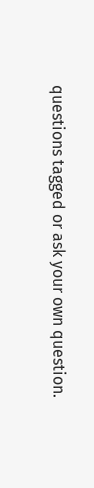questions tagged or ask your own question.